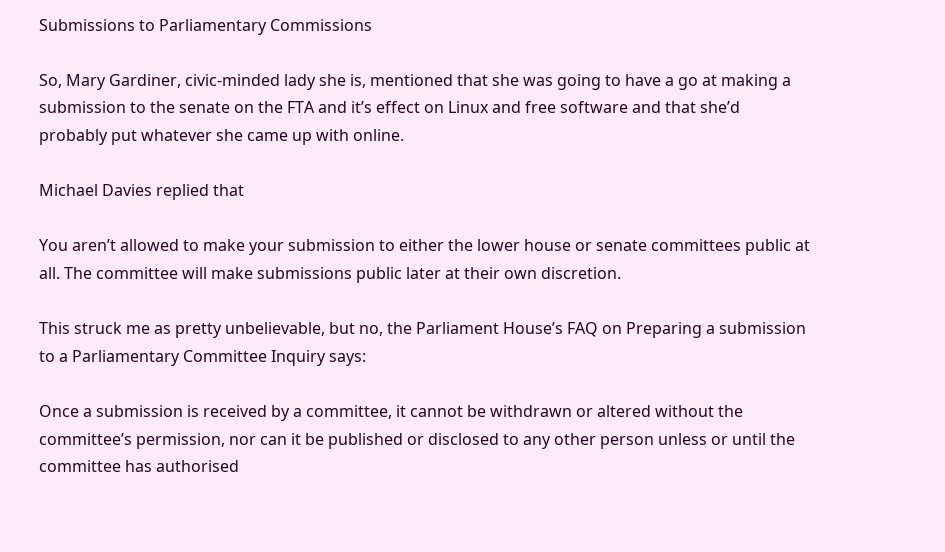Submissions to Parliamentary Commissions

So, Mary Gardiner, civic-minded lady she is, mentioned that she was going to have a go at making a submission to the senate on the FTA and it’s effect on Linux and free software and that she’d probably put whatever she came up with online.

Michael Davies replied that

You aren’t allowed to make your submission to either the lower house or senate committees public at all. The committee will make submissions public later at their own discretion.

This struck me as pretty unbelievable, but no, the Parliament House’s FAQ on Preparing a submission to a Parliamentary Committee Inquiry says:

Once a submission is received by a committee, it cannot be withdrawn or altered without the committee’s permission, nor can it be published or disclosed to any other person unless or until the committee has authorised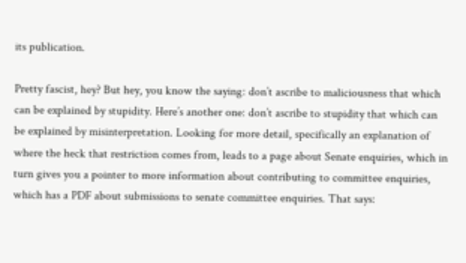its publication.

Pretty fascist, hey? But hey, you know the saying: don’t ascribe to maliciousness that which can be explained by stupidity. Here’s another one: don’t ascribe to stupidity that which can be explained by misinterpretation. Looking for more detail, specifically an explanation of where the heck that restriction comes from, leads to a page about Senate enquiries, which in turn gives you a pointer to more information about contributing to committee enquiries, which has a PDF about submissions to senate committee enquiries. That says: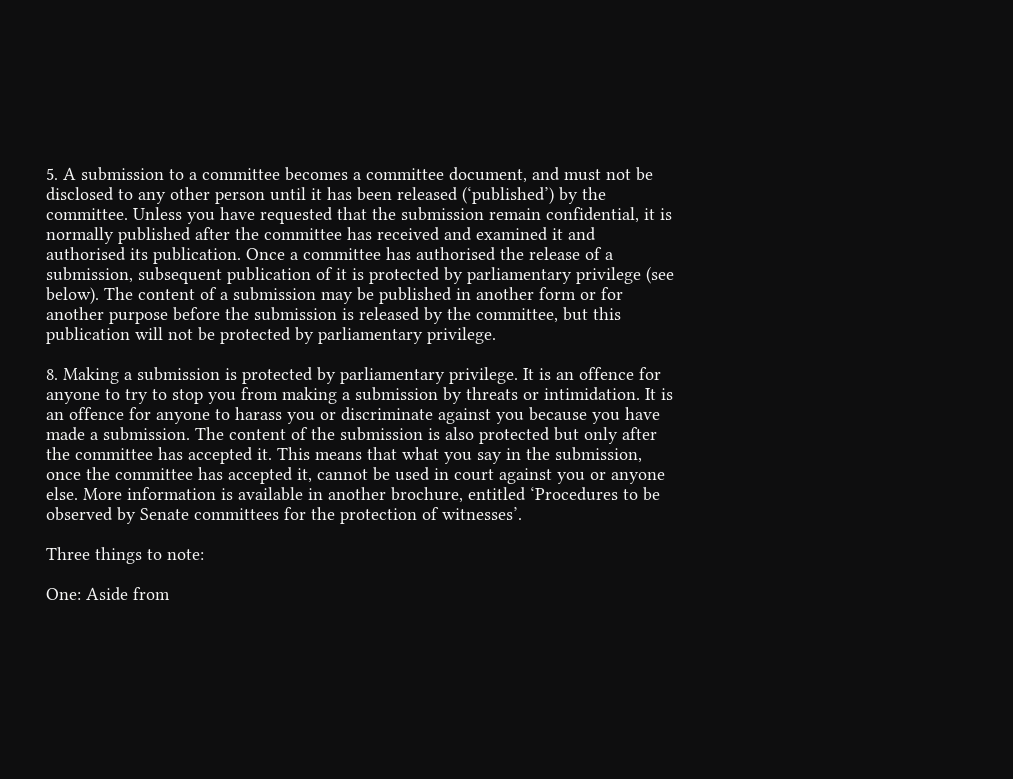5. A submission to a committee becomes a committee document, and must not be disclosed to any other person until it has been released (‘published’) by the committee. Unless you have requested that the submission remain confidential, it is normally published after the committee has received and examined it and authorised its publication. Once a committee has authorised the release of a submission, subsequent publication of it is protected by parliamentary privilege (see below). The content of a submission may be published in another form or for another purpose before the submission is released by the committee, but this publication will not be protected by parliamentary privilege.

8. Making a submission is protected by parliamentary privilege. It is an offence for anyone to try to stop you from making a submission by threats or intimidation. It is an offence for anyone to harass you or discriminate against you because you have made a submission. The content of the submission is also protected but only after the committee has accepted it. This means that what you say in the submission, once the committee has accepted it, cannot be used in court against you or anyone else. More information is available in another brochure, entitled ‘Procedures to be observed by Senate committees for the protection of witnesses’.

Three things to note:

One: Aside from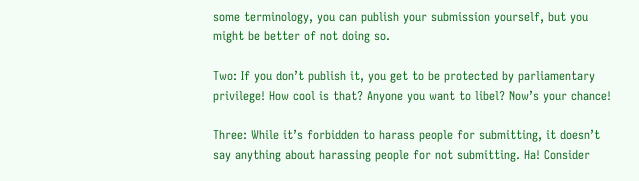some terminology, you can publish your submission yourself, but you might be better of not doing so.

Two: If you don’t publish it, you get to be protected by parliamentary privilege! How cool is that? Anyone you want to libel? Now’s your chance!

Three: While it’s forbidden to harass people for submitting, it doesn’t say anything about harassing people for not submitting. Ha! Consider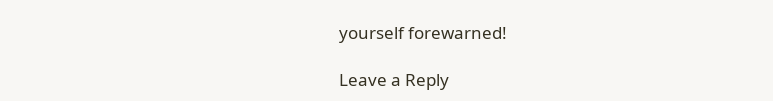yourself forewarned!

Leave a Reply